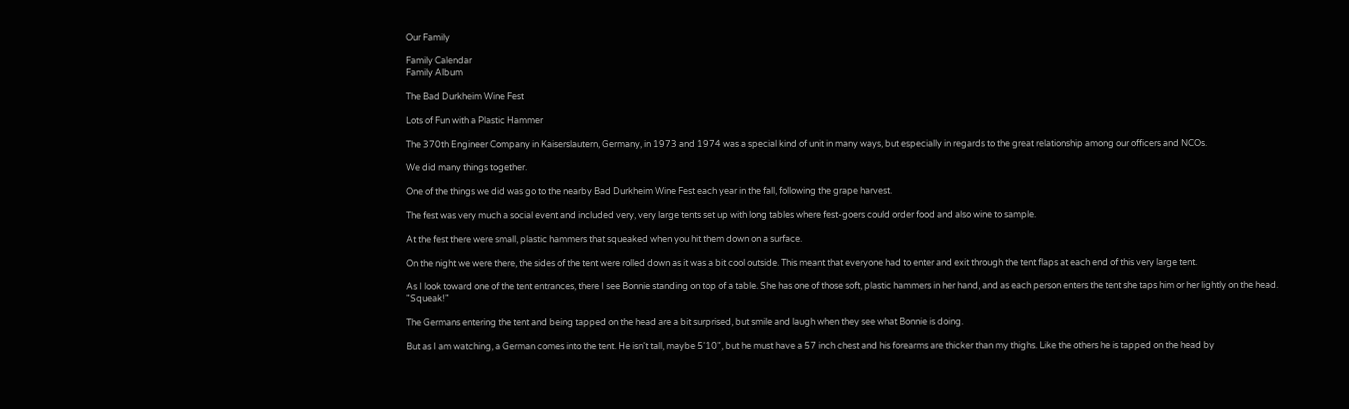Our Family

Family Calendar
Family Album

The Bad Durkheim Wine Fest

Lots of Fun with a Plastic Hammer

The 370th Engineer Company in Kaiserslautern, Germany, in 1973 and 1974 was a special kind of unit in many ways, but especially in regards to the great relationship among our officers and NCOs.

We did many things together.

One of the things we did was go to the nearby Bad Durkheim Wine Fest each year in the fall, following the grape harvest.

The fest was very much a social event and included very, very large tents set up with long tables where fest-goers could order food and also wine to sample.

At the fest there were small, plastic hammers that squeaked when you hit them down on a surface.

On the night we were there, the sides of the tent were rolled down as it was a bit cool outside. This meant that everyone had to enter and exit through the tent flaps at each end of this very large tent.

As I look toward one of the tent entrances, there I see Bonnie standing on top of a table. She has one of those soft, plastic hammers in her hand, and as each person enters the tent she taps him or her lightly on the head. "Squeak!"

The Germans entering the tent and being tapped on the head are a bit surprised, but smile and laugh when they see what Bonnie is doing.

But as I am watching, a German comes into the tent. He isn't tall, maybe 5'10", but he must have a 57 inch chest and his forearms are thicker than my thighs. Like the others he is tapped on the head by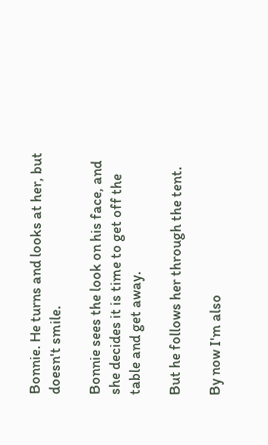Bonnie. He turns and looks at her, but doesn't smile.

Bonnie sees the look on his face, and she decides it is time to get off the table and get away.

But he follows her through the tent.

By now I'm also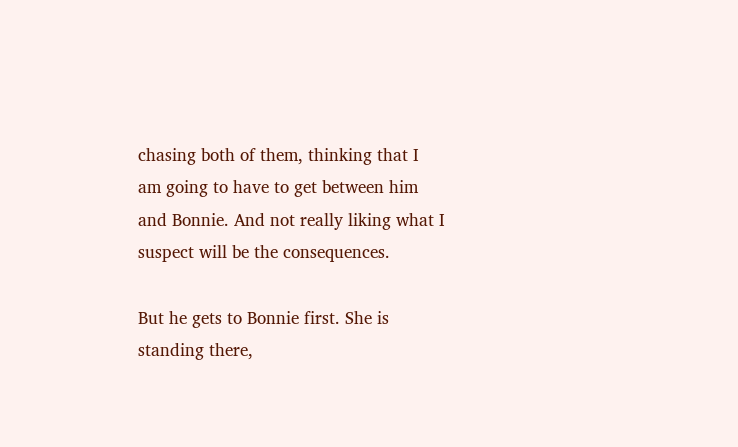chasing both of them, thinking that I am going to have to get between him and Bonnie. And not really liking what I suspect will be the consequences.

But he gets to Bonnie first. She is standing there,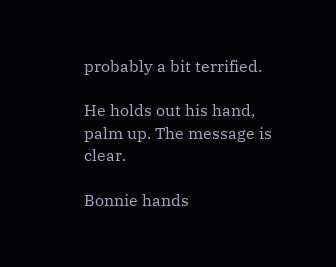probably a bit terrified.

He holds out his hand, palm up. The message is clear.

Bonnie hands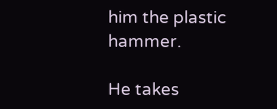him the plastic hammer.

He takes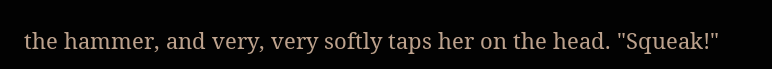the hammer, and very, very softly taps her on the head. "Squeak!"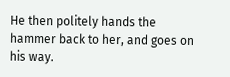He then politely hands the hammer back to her, and goes on his way.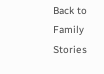Back to Family Stories